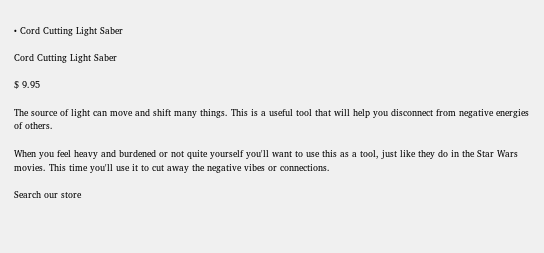• Cord Cutting Light Saber

Cord Cutting Light Saber

$ 9.95

The source of light can move and shift many things. This is a useful tool that will help you disconnect from negative energies of others.

When you feel heavy and burdened or not quite yourself you'll want to use this as a tool, just like they do in the Star Wars movies. This time you'll use it to cut away the negative vibes or connections.

Search our store